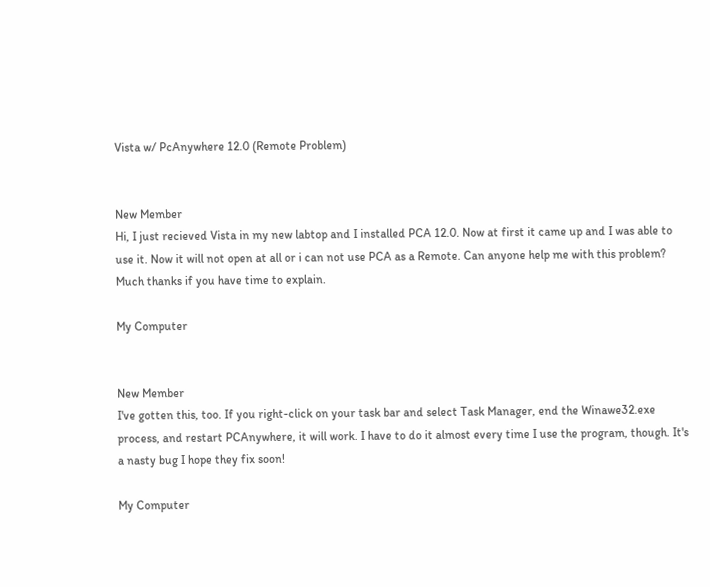Vista w/ PcAnywhere 12.0 (Remote Problem)


New Member
Hi, I just recieved Vista in my new labtop and I installed PCA 12.0. Now at first it came up and I was able to use it. Now it will not open at all or i can not use PCA as a Remote. Can anyone help me with this problem? Much thanks if you have time to explain.

My Computer


New Member
I've gotten this, too. If you right-click on your task bar and select Task Manager, end the Winawe32.exe process, and restart PCAnywhere, it will work. I have to do it almost every time I use the program, though. It's a nasty bug I hope they fix soon!

My Computer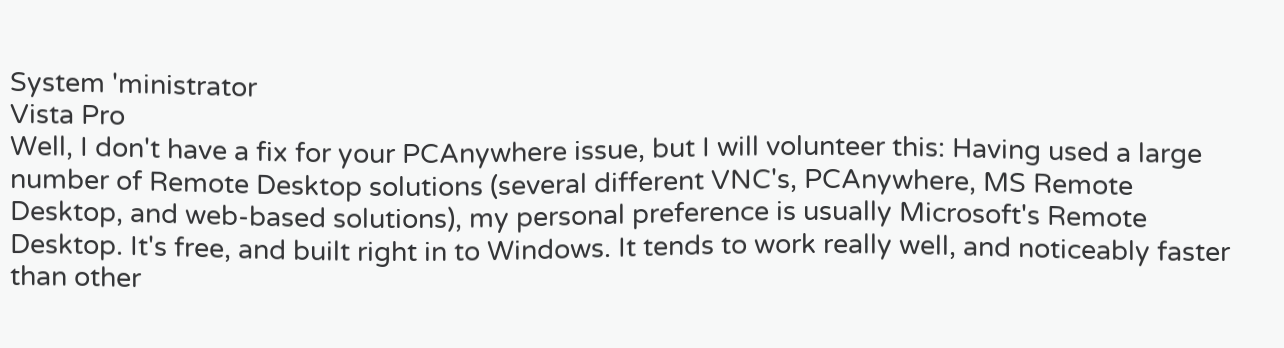System 'ministrator
Vista Pro
Well, I don't have a fix for your PCAnywhere issue, but I will volunteer this: Having used a large number of Remote Desktop solutions (several different VNC's, PCAnywhere, MS Remote Desktop, and web-based solutions), my personal preference is usually Microsoft's Remote Desktop. It's free, and built right in to Windows. It tends to work really well, and noticeably faster than other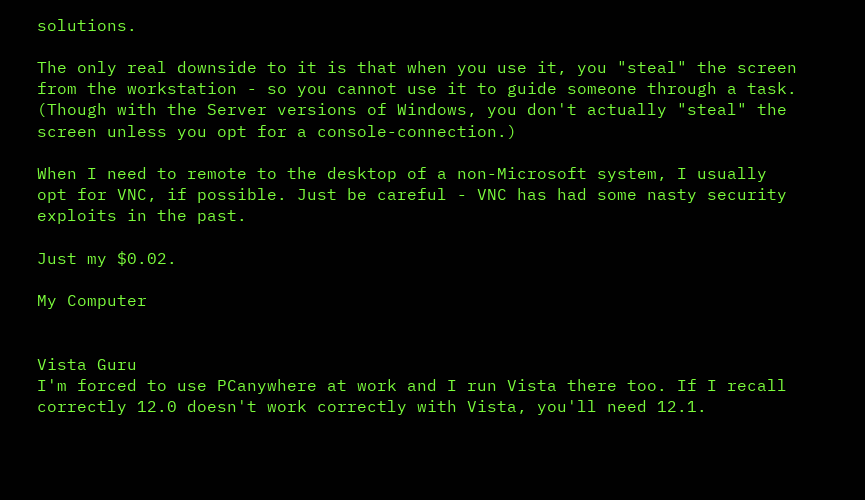solutions.

The only real downside to it is that when you use it, you "steal" the screen from the workstation - so you cannot use it to guide someone through a task. (Though with the Server versions of Windows, you don't actually "steal" the screen unless you opt for a console-connection.)

When I need to remote to the desktop of a non-Microsoft system, I usually opt for VNC, if possible. Just be careful - VNC has had some nasty security exploits in the past.

Just my $0.02.

My Computer


Vista Guru
I'm forced to use PCanywhere at work and I run Vista there too. If I recall correctly 12.0 doesn't work correctly with Vista, you'll need 12.1.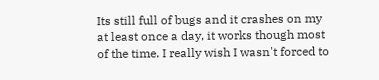Its still full of bugs and it crashes on my at least once a day, it works though most of the time. I really wish I wasn't forced to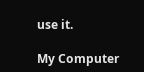use it.

My Computer